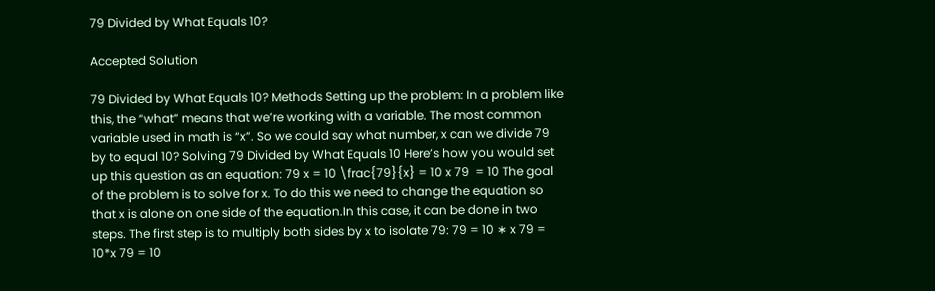79 Divided by What Equals 10?

Accepted Solution

79 Divided by What Equals 10? Methods Setting up the problem: In a problem like this, the “what” means that we’re working with a variable. The most common variable used in math is “x”. So we could say what number, x can we divide 79 by to equal 10? Solving 79 Divided by What Equals 10 Here’s how you would set up this question as an equation: 79 x = 10 \frac{79}{x} = 10 x 79  = 10 The goal of the problem is to solve for x. To do this we need to change the equation so that x is alone on one side of the equation.In this case, it can be done in two steps. The first step is to multiply both sides by x to isolate 79: 79 = 10 ∗ x 79 = 10*x 79 = 10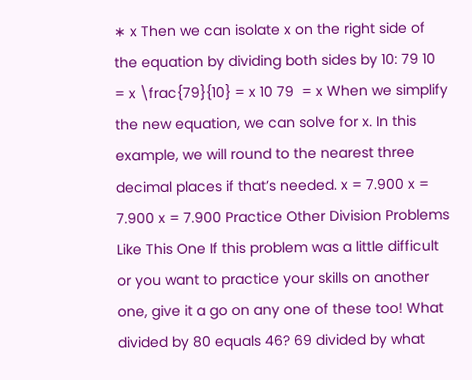∗ x Then we can isolate x on the right side of the equation by dividing both sides by 10: 79 10 = x \frac{79}{10} = x 10 79  = x When we simplify the new equation, we can solve for x. In this example, we will round to the nearest three decimal places if that’s needed. x = 7.900 x = 7.900 x = 7.900 Practice Other Division Problems Like This One If this problem was a little difficult or you want to practice your skills on another one, give it a go on any one of these too! What divided by 80 equals 46? 69 divided by what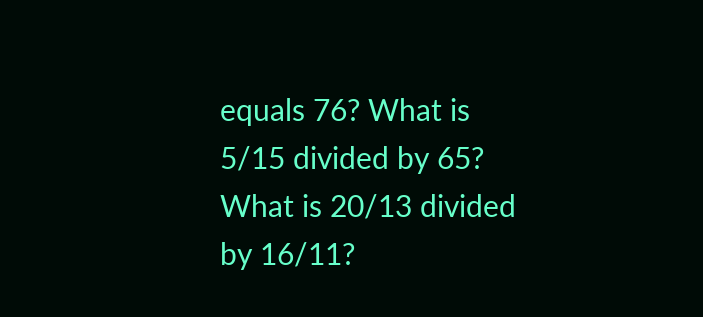equals 76? What is 5/15 divided by 65? What is 20/13 divided by 16/11?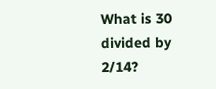What is 30 divided by 2/14?